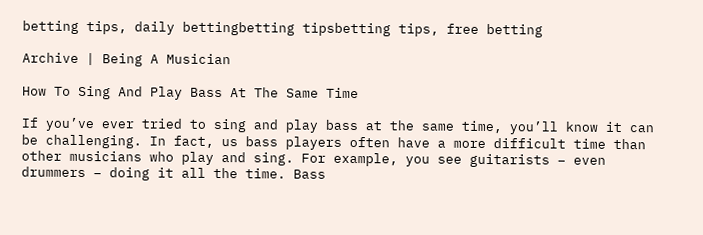betting tips, daily bettingbetting tipsbetting tips, free betting

Archive | Being A Musician

How To Sing And Play Bass At The Same Time

If you’ve ever tried to sing and play bass at the same time, you’ll know it can be challenging. In fact, us bass players often have a more difficult time than other musicians who play and sing. For example, you see guitarists – even drummers – doing it all the time. Bass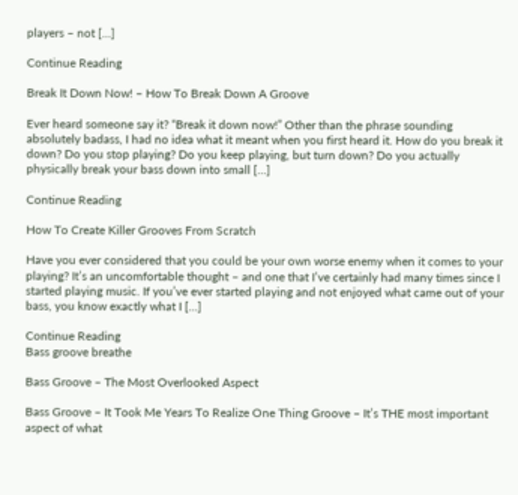players – not […]

Continue Reading

Break It Down Now! – How To Break Down A Groove

Ever heard someone say it? “Break it down now!” Other than the phrase sounding absolutely badass, I had no idea what it meant when you first heard it. How do you break it down? Do you stop playing? Do you keep playing, but turn down? Do you actually physically break your bass down into small […]

Continue Reading

How To Create Killer Grooves From Scratch

Have you ever considered that you could be your own worse enemy when it comes to your playing? It’s an uncomfortable thought – and one that I’ve certainly had many times since I started playing music. If you’ve ever started playing and not enjoyed what came out of your bass, you know exactly what I […]

Continue Reading
Bass groove breathe

Bass Groove – The Most Overlooked Aspect

Bass Groove – It Took Me Years To Realize One Thing Groove – It’s THE most important aspect of what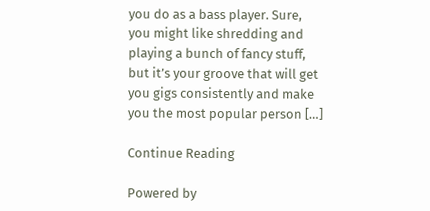you do as a bass player. Sure, you might like shredding and playing a bunch of fancy stuff, but it’s your groove that will get you gigs consistently and make you the most popular person […]

Continue Reading

Powered by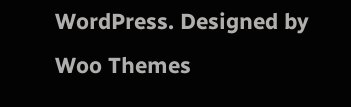WordPress. Designed by Woo Themes